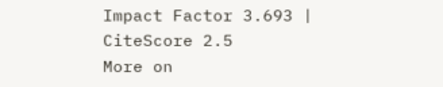Impact Factor 3.693 | CiteScore 2.5
More on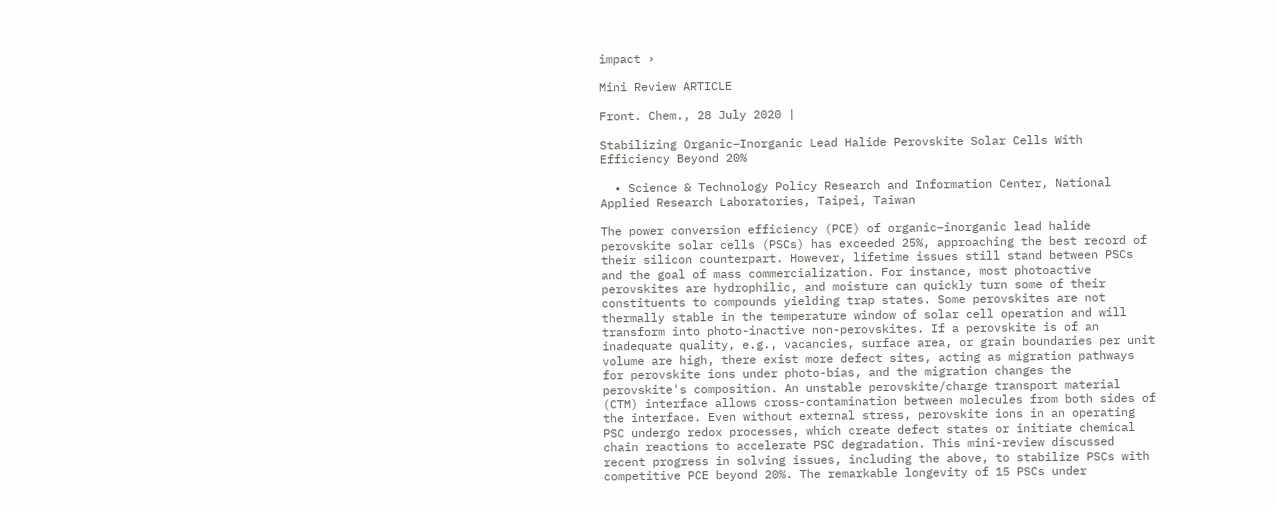impact ›

Mini Review ARTICLE

Front. Chem., 28 July 2020 |

Stabilizing Organic–Inorganic Lead Halide Perovskite Solar Cells With Efficiency Beyond 20%

  • Science & Technology Policy Research and Information Center, National Applied Research Laboratories, Taipei, Taiwan

The power conversion efficiency (PCE) of organic–inorganic lead halide perovskite solar cells (PSCs) has exceeded 25%, approaching the best record of their silicon counterpart. However, lifetime issues still stand between PSCs and the goal of mass commercialization. For instance, most photoactive perovskites are hydrophilic, and moisture can quickly turn some of their constituents to compounds yielding trap states. Some perovskites are not thermally stable in the temperature window of solar cell operation and will transform into photo-inactive non-perovskites. If a perovskite is of an inadequate quality, e.g., vacancies, surface area, or grain boundaries per unit volume are high, there exist more defect sites, acting as migration pathways for perovskite ions under photo-bias, and the migration changes the perovskite's composition. An unstable perovskite/charge transport material (CTM) interface allows cross-contamination between molecules from both sides of the interface. Even without external stress, perovskite ions in an operating PSC undergo redox processes, which create defect states or initiate chemical chain reactions to accelerate PSC degradation. This mini-review discussed recent progress in solving issues, including the above, to stabilize PSCs with competitive PCE beyond 20%. The remarkable longevity of 15 PSCs under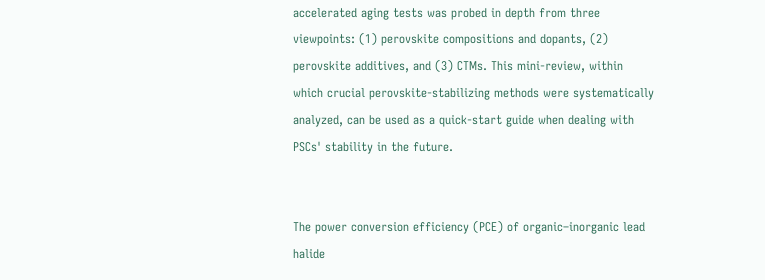accelerated aging tests was probed in depth from three viewpoints: (1) perovskite compositions and dopants, (2) perovskite additives, and (3) CTMs. This mini-review, within which crucial perovskite-stabilizing methods were systematically analyzed, can be used as a quick-start guide when dealing with PSCs' stability in the future.


The power conversion efficiency (PCE) of organic–inorganic lead halide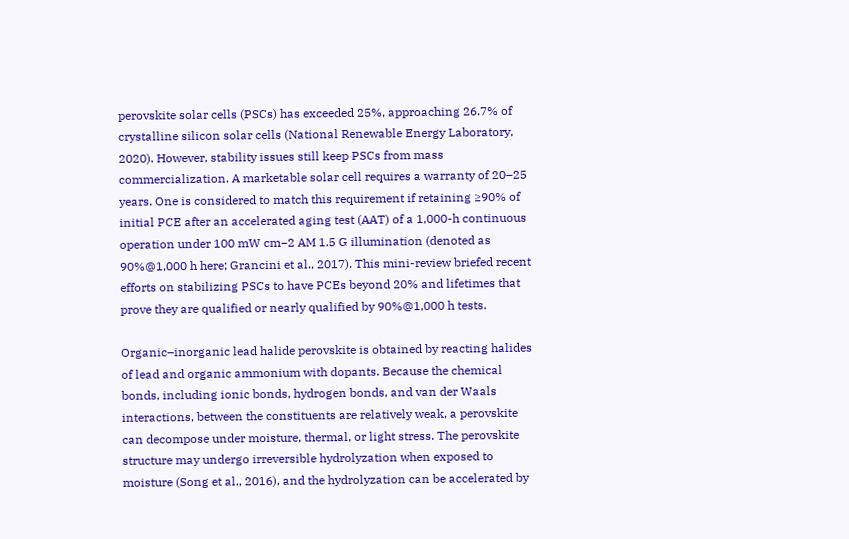perovskite solar cells (PSCs) has exceeded 25%, approaching 26.7% of crystalline silicon solar cells (National Renewable Energy Laboratory, 2020). However, stability issues still keep PSCs from mass commercialization. A marketable solar cell requires a warranty of 20–25 years. One is considered to match this requirement if retaining ≥90% of initial PCE after an accelerated aging test (AAT) of a 1,000-h continuous operation under 100 mW cm−2 AM 1.5 G illumination (denoted as 90%@1,000 h here; Grancini et al., 2017). This mini-review briefed recent efforts on stabilizing PSCs to have PCEs beyond 20% and lifetimes that prove they are qualified or nearly qualified by 90%@1,000 h tests.

Organic–inorganic lead halide perovskite is obtained by reacting halides of lead and organic ammonium with dopants. Because the chemical bonds, including ionic bonds, hydrogen bonds, and van der Waals interactions, between the constituents are relatively weak, a perovskite can decompose under moisture, thermal, or light stress. The perovskite structure may undergo irreversible hydrolyzation when exposed to moisture (Song et al., 2016), and the hydrolyzation can be accelerated by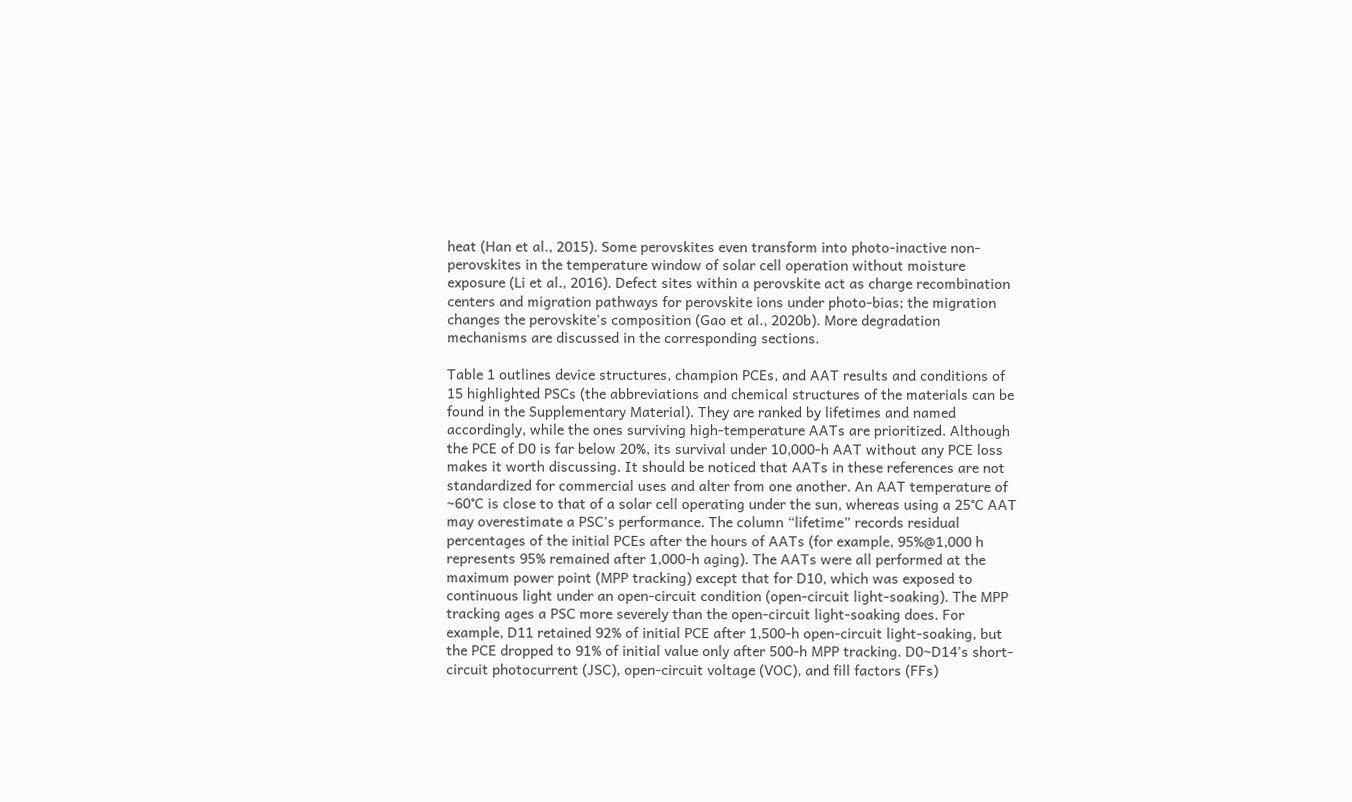heat (Han et al., 2015). Some perovskites even transform into photo-inactive non-perovskites in the temperature window of solar cell operation without moisture exposure (Li et al., 2016). Defect sites within a perovskite act as charge recombination centers and migration pathways for perovskite ions under photo-bias; the migration changes the perovskite's composition (Gao et al., 2020b). More degradation mechanisms are discussed in the corresponding sections.

Table 1 outlines device structures, champion PCEs, and AAT results and conditions of 15 highlighted PSCs (the abbreviations and chemical structures of the materials can be found in the Supplementary Material). They are ranked by lifetimes and named accordingly, while the ones surviving high-temperature AATs are prioritized. Although the PCE of D0 is far below 20%, its survival under 10,000-h AAT without any PCE loss makes it worth discussing. It should be noticed that AATs in these references are not standardized for commercial uses and alter from one another. An AAT temperature of ~60°C is close to that of a solar cell operating under the sun, whereas using a 25°C AAT may overestimate a PSC's performance. The column “lifetime” records residual percentages of the initial PCEs after the hours of AATs (for example, 95%@1,000 h represents 95% remained after 1,000-h aging). The AATs were all performed at the maximum power point (MPP tracking) except that for D10, which was exposed to continuous light under an open-circuit condition (open-circuit light-soaking). The MPP tracking ages a PSC more severely than the open-circuit light-soaking does. For example, D11 retained 92% of initial PCE after 1,500-h open-circuit light-soaking, but the PCE dropped to 91% of initial value only after 500-h MPP tracking. D0~D14's short-circuit photocurrent (JSC), open-circuit voltage (VOC), and fill factors (FFs)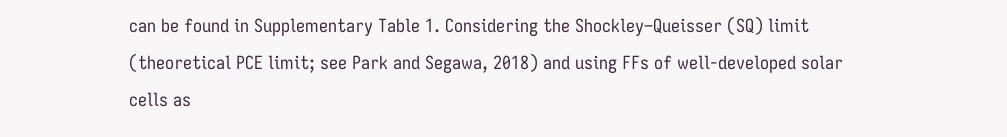can be found in Supplementary Table 1. Considering the Shockley–Queisser (SQ) limit (theoretical PCE limit; see Park and Segawa, 2018) and using FFs of well-developed solar cells as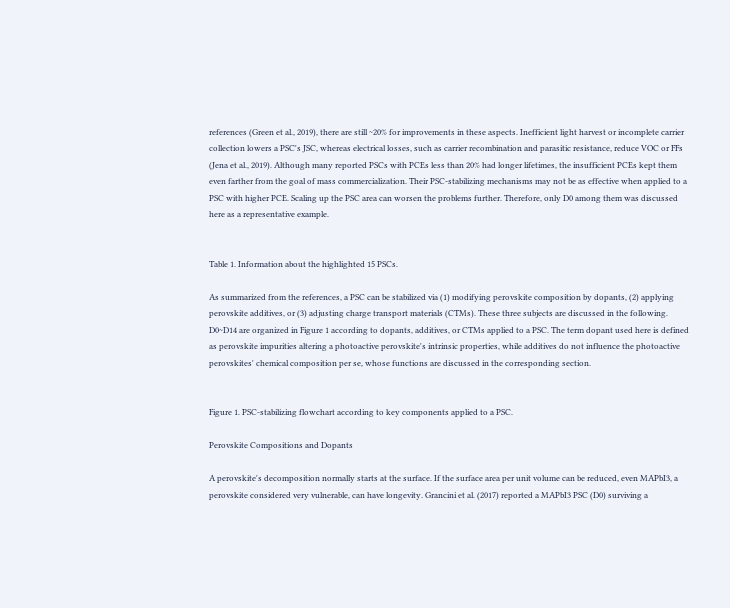references (Green et al., 2019), there are still ~20% for improvements in these aspects. Inefficient light harvest or incomplete carrier collection lowers a PSC's JSC, whereas electrical losses, such as carrier recombination and parasitic resistance, reduce VOC or FFs (Jena et al., 2019). Although many reported PSCs with PCEs less than 20% had longer lifetimes, the insufficient PCEs kept them even farther from the goal of mass commercialization. Their PSC-stabilizing mechanisms may not be as effective when applied to a PSC with higher PCE. Scaling up the PSC area can worsen the problems further. Therefore, only D0 among them was discussed here as a representative example.


Table 1. Information about the highlighted 15 PSCs.

As summarized from the references, a PSC can be stabilized via (1) modifying perovskite composition by dopants, (2) applying perovskite additives, or (3) adjusting charge transport materials (CTMs). These three subjects are discussed in the following. D0~D14 are organized in Figure 1 according to dopants, additives, or CTMs applied to a PSC. The term dopant used here is defined as perovskite impurities altering a photoactive perovskite's intrinsic properties, while additives do not influence the photoactive perovskites' chemical composition per se, whose functions are discussed in the corresponding section.


Figure 1. PSC-stabilizing flowchart according to key components applied to a PSC.

Perovskite Compositions and Dopants

A perovskite's decomposition normally starts at the surface. If the surface area per unit volume can be reduced, even MAPbI3, a perovskite considered very vulnerable, can have longevity. Grancini et al. (2017) reported a MAPbI3 PSC (D0) surviving a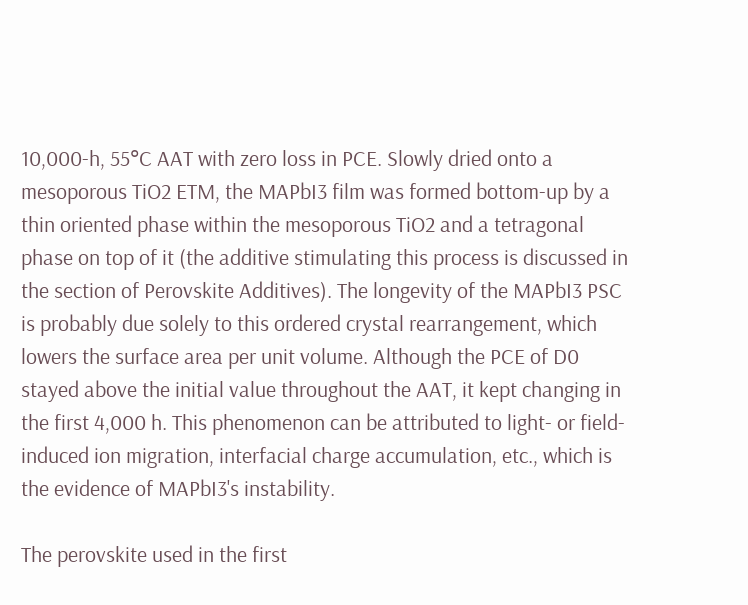10,000-h, 55°C AAT with zero loss in PCE. Slowly dried onto a mesoporous TiO2 ETM, the MAPbI3 film was formed bottom-up by a thin oriented phase within the mesoporous TiO2 and a tetragonal phase on top of it (the additive stimulating this process is discussed in the section of Perovskite Additives). The longevity of the MAPbI3 PSC is probably due solely to this ordered crystal rearrangement, which lowers the surface area per unit volume. Although the PCE of D0 stayed above the initial value throughout the AAT, it kept changing in the first 4,000 h. This phenomenon can be attributed to light- or field-induced ion migration, interfacial charge accumulation, etc., which is the evidence of MAPbI3's instability.

The perovskite used in the first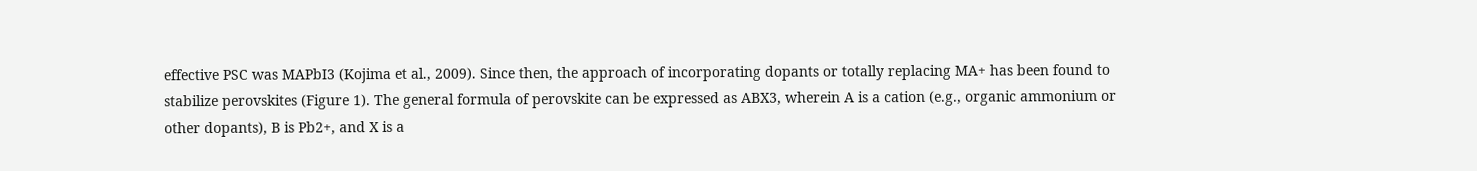effective PSC was MAPbI3 (Kojima et al., 2009). Since then, the approach of incorporating dopants or totally replacing MA+ has been found to stabilize perovskites (Figure 1). The general formula of perovskite can be expressed as ABX3, wherein A is a cation (e.g., organic ammonium or other dopants), B is Pb2+, and X is a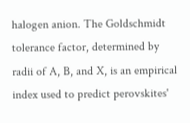halogen anion. The Goldschmidt tolerance factor, determined by radii of A, B, and X, is an empirical index used to predict perovskites'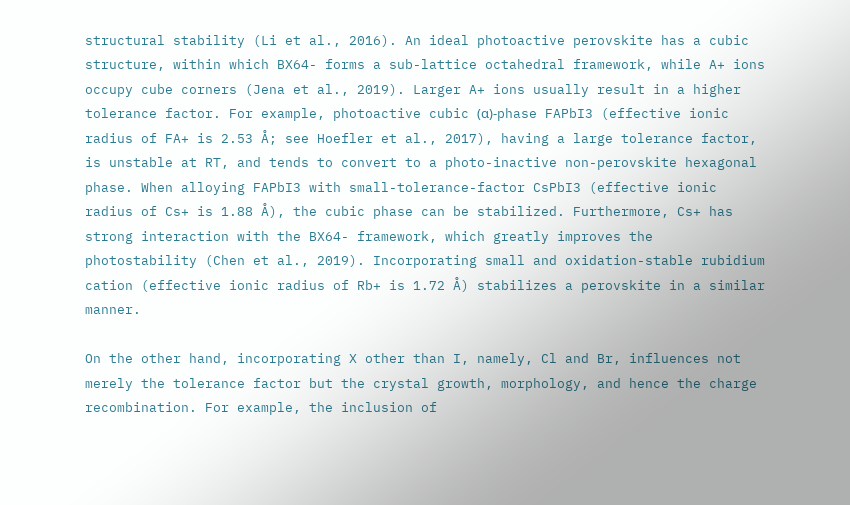structural stability (Li et al., 2016). An ideal photoactive perovskite has a cubic structure, within which BX64- forms a sub-lattice octahedral framework, while A+ ions occupy cube corners (Jena et al., 2019). Larger A+ ions usually result in a higher tolerance factor. For example, photoactive cubic (α)-phase FAPbI3 (effective ionic radius of FA+ is 2.53 Å; see Hoefler et al., 2017), having a large tolerance factor, is unstable at RT, and tends to convert to a photo-inactive non-perovskite hexagonal phase. When alloying FAPbI3 with small-tolerance-factor CsPbI3 (effective ionic radius of Cs+ is 1.88 Å), the cubic phase can be stabilized. Furthermore, Cs+ has strong interaction with the BX64- framework, which greatly improves the photostability (Chen et al., 2019). Incorporating small and oxidation-stable rubidium cation (effective ionic radius of Rb+ is 1.72 Å) stabilizes a perovskite in a similar manner.

On the other hand, incorporating X other than I, namely, Cl and Br, influences not merely the tolerance factor but the crystal growth, morphology, and hence the charge recombination. For example, the inclusion of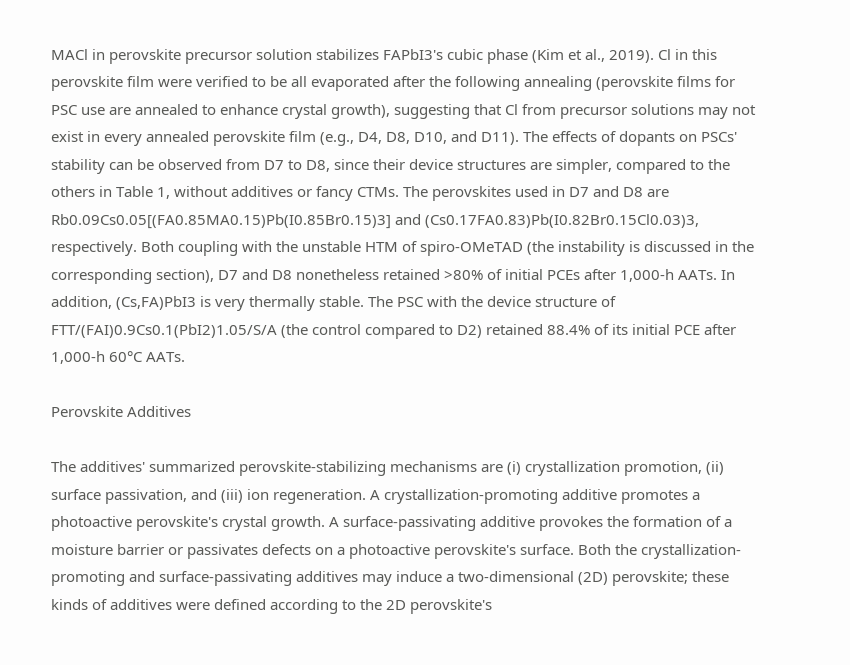MACl in perovskite precursor solution stabilizes FAPbI3's cubic phase (Kim et al., 2019). Cl in this perovskite film were verified to be all evaporated after the following annealing (perovskite films for PSC use are annealed to enhance crystal growth), suggesting that Cl from precursor solutions may not exist in every annealed perovskite film (e.g., D4, D8, D10, and D11). The effects of dopants on PSCs' stability can be observed from D7 to D8, since their device structures are simpler, compared to the others in Table 1, without additives or fancy CTMs. The perovskites used in D7 and D8 are Rb0.09Cs0.05[(FA0.85MA0.15)Pb(I0.85Br0.15)3] and (Cs0.17FA0.83)Pb(I0.82Br0.15Cl0.03)3, respectively. Both coupling with the unstable HTM of spiro-OMeTAD (the instability is discussed in the corresponding section), D7 and D8 nonetheless retained >80% of initial PCEs after 1,000-h AATs. In addition, (Cs,FA)PbI3 is very thermally stable. The PSC with the device structure of FTT/(FAI)0.9Cs0.1(PbI2)1.05/S/A (the control compared to D2) retained 88.4% of its initial PCE after 1,000-h 60°C AATs.

Perovskite Additives

The additives' summarized perovskite-stabilizing mechanisms are (i) crystallization promotion, (ii) surface passivation, and (iii) ion regeneration. A crystallization-promoting additive promotes a photoactive perovskite's crystal growth. A surface-passivating additive provokes the formation of a moisture barrier or passivates defects on a photoactive perovskite's surface. Both the crystallization-promoting and surface-passivating additives may induce a two-dimensional (2D) perovskite; these kinds of additives were defined according to the 2D perovskite's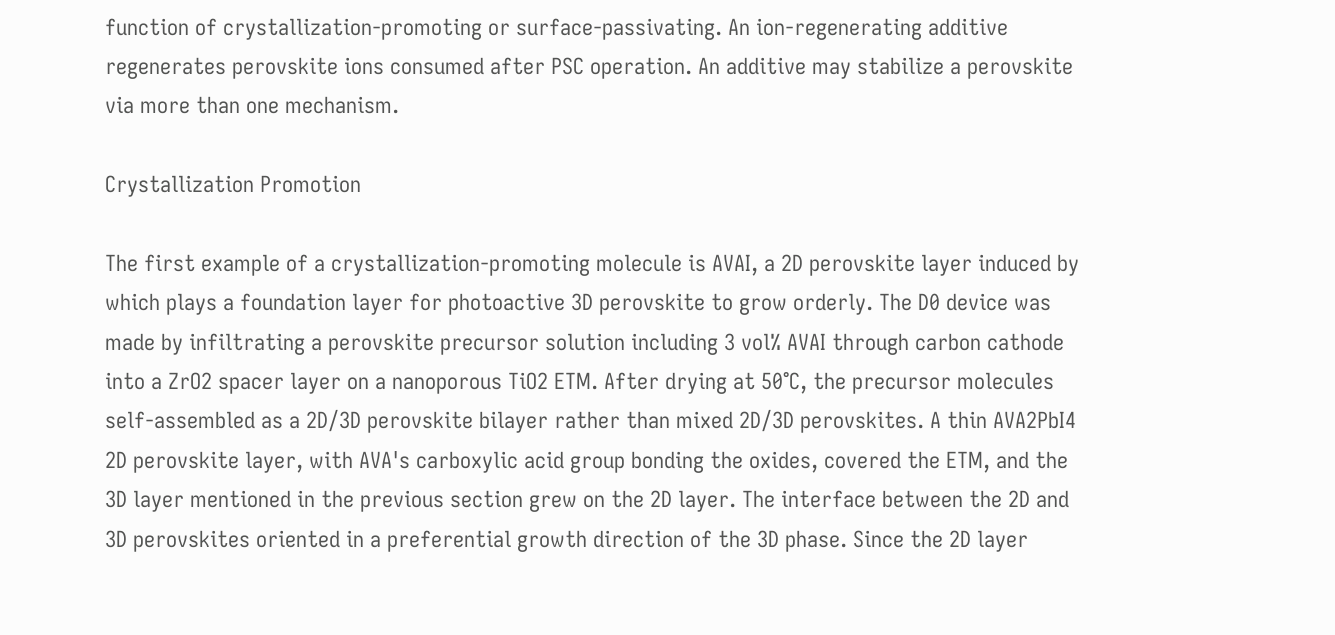function of crystallization-promoting or surface-passivating. An ion-regenerating additive regenerates perovskite ions consumed after PSC operation. An additive may stabilize a perovskite via more than one mechanism.

Crystallization Promotion

The first example of a crystallization-promoting molecule is AVAI, a 2D perovskite layer induced by which plays a foundation layer for photoactive 3D perovskite to grow orderly. The D0 device was made by infiltrating a perovskite precursor solution including 3 vol% AVAI through carbon cathode into a ZrO2 spacer layer on a nanoporous TiO2 ETM. After drying at 50°C, the precursor molecules self-assembled as a 2D/3D perovskite bilayer rather than mixed 2D/3D perovskites. A thin AVA2PbI4 2D perovskite layer, with AVA's carboxylic acid group bonding the oxides, covered the ETM, and the 3D layer mentioned in the previous section grew on the 2D layer. The interface between the 2D and 3D perovskites oriented in a preferential growth direction of the 3D phase. Since the 2D layer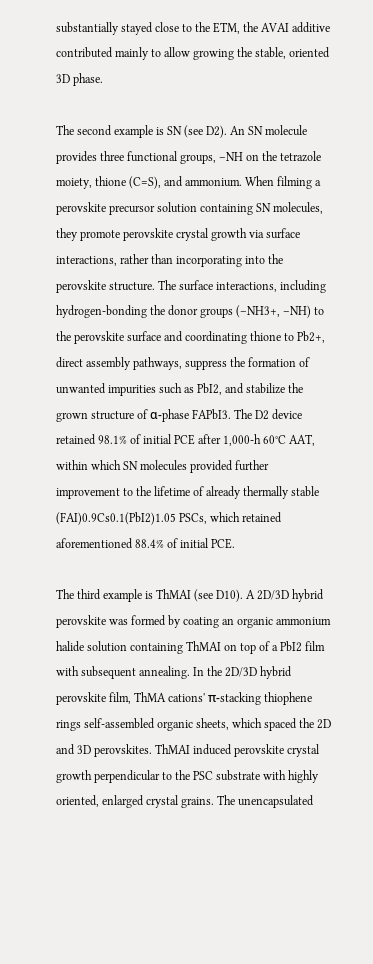substantially stayed close to the ETM, the AVAI additive contributed mainly to allow growing the stable, oriented 3D phase.

The second example is SN (see D2). An SN molecule provides three functional groups, –NH on the tetrazole moiety, thione (C=S), and ammonium. When filming a perovskite precursor solution containing SN molecules, they promote perovskite crystal growth via surface interactions, rather than incorporating into the perovskite structure. The surface interactions, including hydrogen-bonding the donor groups (–NH3+, –NH) to the perovskite surface and coordinating thione to Pb2+, direct assembly pathways, suppress the formation of unwanted impurities such as PbI2, and stabilize the grown structure of α-phase FAPbI3. The D2 device retained 98.1% of initial PCE after 1,000-h 60°C AAT, within which SN molecules provided further improvement to the lifetime of already thermally stable (FAI)0.9Cs0.1(PbI2)1.05 PSCs, which retained aforementioned 88.4% of initial PCE.

The third example is ThMAI (see D10). A 2D/3D hybrid perovskite was formed by coating an organic ammonium halide solution containing ThMAI on top of a PbI2 film with subsequent annealing. In the 2D/3D hybrid perovskite film, ThMA cations' π-stacking thiophene rings self-assembled organic sheets, which spaced the 2D and 3D perovskites. ThMAI induced perovskite crystal growth perpendicular to the PSC substrate with highly oriented, enlarged crystal grains. The unencapsulated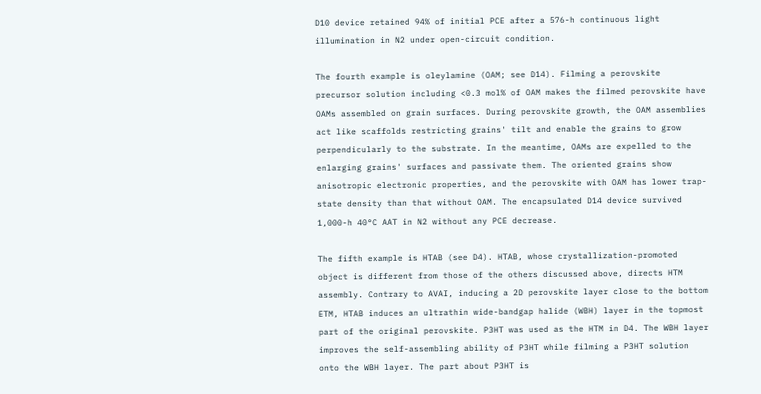D10 device retained 94% of initial PCE after a 576-h continuous light illumination in N2 under open-circuit condition.

The fourth example is oleylamine (OAM; see D14). Filming a perovskite precursor solution including <0.3 mol% of OAM makes the filmed perovskite have OAMs assembled on grain surfaces. During perovskite growth, the OAM assemblies act like scaffolds restricting grains' tilt and enable the grains to grow perpendicularly to the substrate. In the meantime, OAMs are expelled to the enlarging grains' surfaces and passivate them. The oriented grains show anisotropic electronic properties, and the perovskite with OAM has lower trap-state density than that without OAM. The encapsulated D14 device survived 1,000-h 40°C AAT in N2 without any PCE decrease.

The fifth example is HTAB (see D4). HTAB, whose crystallization-promoted object is different from those of the others discussed above, directs HTM assembly. Contrary to AVAI, inducing a 2D perovskite layer close to the bottom ETM, HTAB induces an ultrathin wide-bandgap halide (WBH) layer in the topmost part of the original perovskite. P3HT was used as the HTM in D4. The WBH layer improves the self-assembling ability of P3HT while filming a P3HT solution onto the WBH layer. The part about P3HT is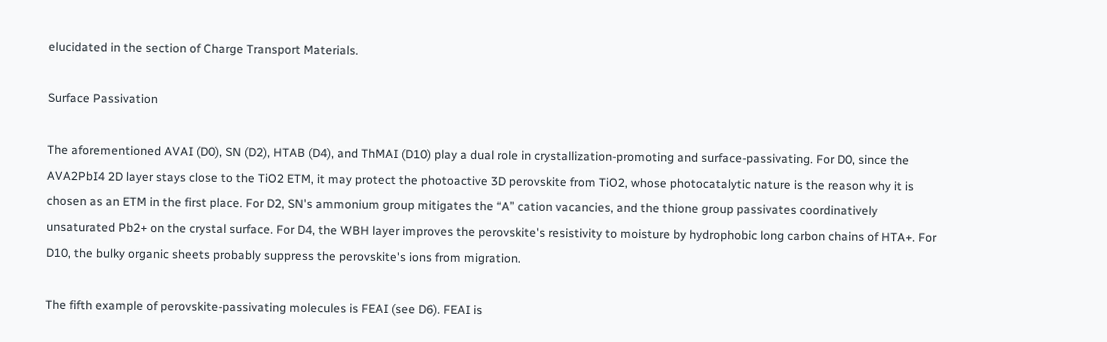elucidated in the section of Charge Transport Materials.

Surface Passivation

The aforementioned AVAI (D0), SN (D2), HTAB (D4), and ThMAI (D10) play a dual role in crystallization-promoting and surface-passivating. For D0, since the AVA2PbI4 2D layer stays close to the TiO2 ETM, it may protect the photoactive 3D perovskite from TiO2, whose photocatalytic nature is the reason why it is chosen as an ETM in the first place. For D2, SN's ammonium group mitigates the “A” cation vacancies, and the thione group passivates coordinatively unsaturated Pb2+ on the crystal surface. For D4, the WBH layer improves the perovskite's resistivity to moisture by hydrophobic long carbon chains of HTA+. For D10, the bulky organic sheets probably suppress the perovskite's ions from migration.

The fifth example of perovskite-passivating molecules is FEAI (see D6). FEAI is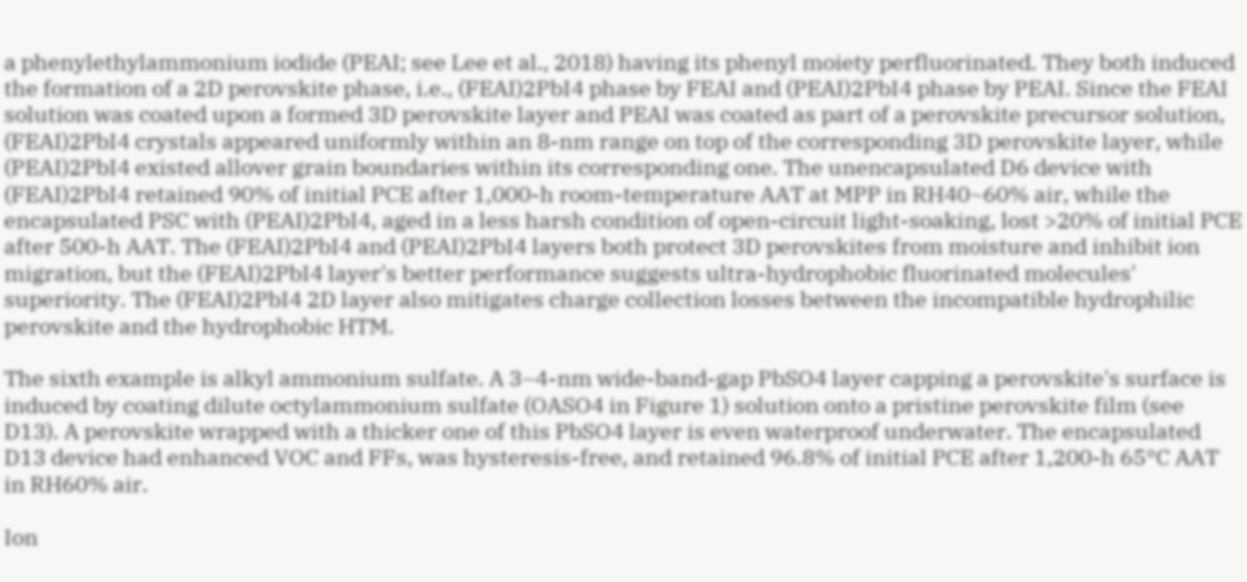a phenylethylammonium iodide (PEAI; see Lee et al., 2018) having its phenyl moiety perfluorinated. They both induced the formation of a 2D perovskite phase, i.e., (FEAI)2PbI4 phase by FEAI and (PEAI)2PbI4 phase by PEAI. Since the FEAI solution was coated upon a formed 3D perovskite layer and PEAI was coated as part of a perovskite precursor solution, (FEAI)2PbI4 crystals appeared uniformly within an 8-nm range on top of the corresponding 3D perovskite layer, while (PEAI)2PbI4 existed allover grain boundaries within its corresponding one. The unencapsulated D6 device with (FEAI)2PbI4 retained 90% of initial PCE after 1,000-h room-temperature AAT at MPP in RH40~60% air, while the encapsulated PSC with (PEAI)2PbI4, aged in a less harsh condition of open-circuit light-soaking, lost >20% of initial PCE after 500-h AAT. The (FEAI)2PbI4 and (PEAI)2PbI4 layers both protect 3D perovskites from moisture and inhibit ion migration, but the (FEAI)2PbI4 layer's better performance suggests ultra-hydrophobic fluorinated molecules' superiority. The (FEAI)2PbI4 2D layer also mitigates charge collection losses between the incompatible hydrophilic perovskite and the hydrophobic HTM.

The sixth example is alkyl ammonium sulfate. A 3–4-nm wide-band-gap PbSO4 layer capping a perovskite's surface is induced by coating dilute octylammonium sulfate (OASO4 in Figure 1) solution onto a pristine perovskite film (see D13). A perovskite wrapped with a thicker one of this PbSO4 layer is even waterproof underwater. The encapsulated D13 device had enhanced VOC and FFs, was hysteresis-free, and retained 96.8% of initial PCE after 1,200-h 65°C AAT in RH60% air.

Ion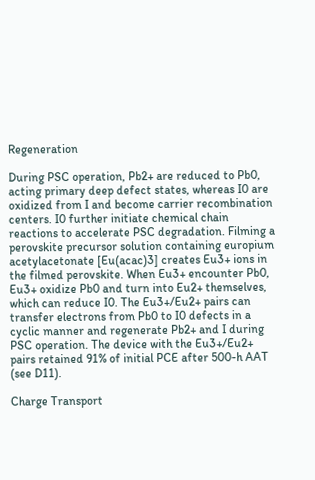Regeneration

During PSC operation, Pb2+ are reduced to Pb0, acting primary deep defect states, whereas I0 are oxidized from I and become carrier recombination centers. I0 further initiate chemical chain reactions to accelerate PSC degradation. Filming a perovskite precursor solution containing europium acetylacetonate [Eu(acac)3] creates Eu3+ ions in the filmed perovskite. When Eu3+ encounter Pb0, Eu3+ oxidize Pb0 and turn into Eu2+ themselves, which can reduce I0. The Eu3+/Eu2+ pairs can transfer electrons from Pb0 to I0 defects in a cyclic manner and regenerate Pb2+ and I during PSC operation. The device with the Eu3+/Eu2+ pairs retained 91% of initial PCE after 500-h AAT (see D11).

Charge Transport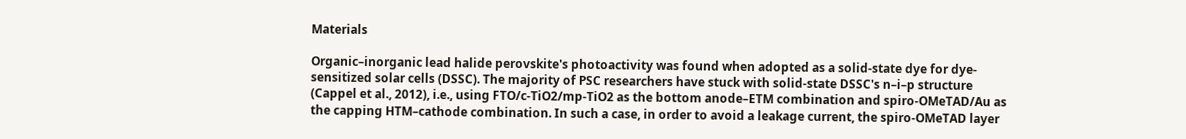Materials

Organic–inorganic lead halide perovskite's photoactivity was found when adopted as a solid-state dye for dye-sensitized solar cells (DSSC). The majority of PSC researchers have stuck with solid-state DSSC's n–i–p structure (Cappel et al., 2012), i.e., using FTO/c-TiO2/mp-TiO2 as the bottom anode–ETM combination and spiro-OMeTAD/Au as the capping HTM–cathode combination. In such a case, in order to avoid a leakage current, the spiro-OMeTAD layer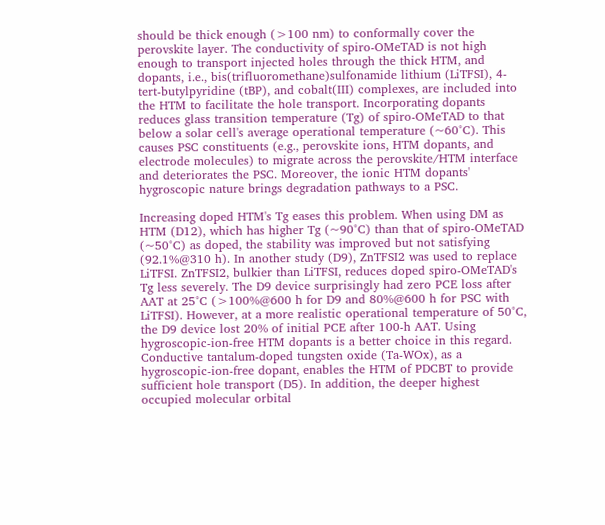should be thick enough (>100 nm) to conformally cover the perovskite layer. The conductivity of spiro-OMeTAD is not high enough to transport injected holes through the thick HTM, and dopants, i.e., bis(trifluoromethane)sulfonamide lithium (LiTFSI), 4-tert-butylpyridine (tBP), and cobalt(III) complexes, are included into the HTM to facilitate the hole transport. Incorporating dopants reduces glass transition temperature (Tg) of spiro-OMeTAD to that below a solar cell's average operational temperature (~60°C). This causes PSC constituents (e.g., perovskite ions, HTM dopants, and electrode molecules) to migrate across the perovskite/HTM interface and deteriorates the PSC. Moreover, the ionic HTM dopants' hygroscopic nature brings degradation pathways to a PSC.

Increasing doped HTM's Tg eases this problem. When using DM as HTM (D12), which has higher Tg (~90°C) than that of spiro-OMeTAD (~50°C) as doped, the stability was improved but not satisfying (92.1%@310 h). In another study (D9), ZnTFSI2 was used to replace LiTFSI. ZnTFSI2, bulkier than LiTFSI, reduces doped spiro-OMeTAD's Tg less severely. The D9 device surprisingly had zero PCE loss after AAT at 25°C (>100%@600 h for D9 and 80%@600 h for PSC with LiTFSI). However, at a more realistic operational temperature of 50°C, the D9 device lost 20% of initial PCE after 100-h AAT. Using hygroscopic-ion-free HTM dopants is a better choice in this regard. Conductive tantalum-doped tungsten oxide (Ta-WOx), as a hygroscopic-ion-free dopant, enables the HTM of PDCBT to provide sufficient hole transport (D5). In addition, the deeper highest occupied molecular orbital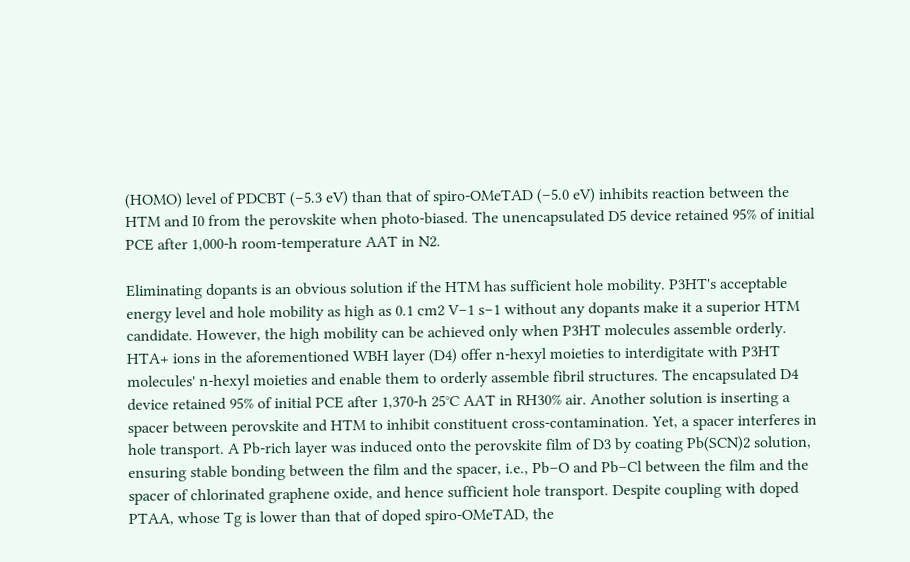(HOMO) level of PDCBT (−5.3 eV) than that of spiro-OMeTAD (−5.0 eV) inhibits reaction between the HTM and I0 from the perovskite when photo-biased. The unencapsulated D5 device retained 95% of initial PCE after 1,000-h room-temperature AAT in N2.

Eliminating dopants is an obvious solution if the HTM has sufficient hole mobility. P3HT's acceptable energy level and hole mobility as high as 0.1 cm2 V−1 s−1 without any dopants make it a superior HTM candidate. However, the high mobility can be achieved only when P3HT molecules assemble orderly. HTA+ ions in the aforementioned WBH layer (D4) offer n-hexyl moieties to interdigitate with P3HT molecules' n-hexyl moieties and enable them to orderly assemble fibril structures. The encapsulated D4 device retained 95% of initial PCE after 1,370-h 25°C AAT in RH30% air. Another solution is inserting a spacer between perovskite and HTM to inhibit constituent cross-contamination. Yet, a spacer interferes in hole transport. A Pb-rich layer was induced onto the perovskite film of D3 by coating Pb(SCN)2 solution, ensuring stable bonding between the film and the spacer, i.e., Pb–O and Pb–Cl between the film and the spacer of chlorinated graphene oxide, and hence sufficient hole transport. Despite coupling with doped PTAA, whose Tg is lower than that of doped spiro-OMeTAD, the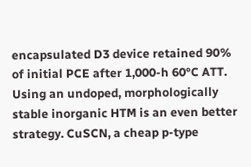encapsulated D3 device retained 90% of initial PCE after 1,000-h 60°C ATT. Using an undoped, morphologically stable inorganic HTM is an even better strategy. CuSCN, a cheap p-type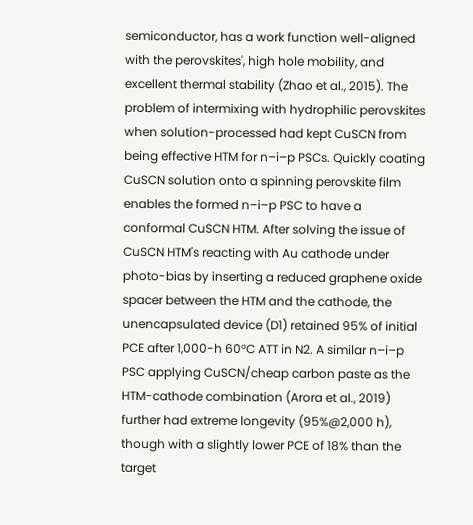semiconductor, has a work function well-aligned with the perovskites', high hole mobility, and excellent thermal stability (Zhao et al., 2015). The problem of intermixing with hydrophilic perovskites when solution-processed had kept CuSCN from being effective HTM for n–i–p PSCs. Quickly coating CuSCN solution onto a spinning perovskite film enables the formed n–i–p PSC to have a conformal CuSCN HTM. After solving the issue of CuSCN HTM's reacting with Au cathode under photo-bias by inserting a reduced graphene oxide spacer between the HTM and the cathode, the unencapsulated device (D1) retained 95% of initial PCE after 1,000-h 60°C ATT in N2. A similar n–i–p PSC applying CuSCN/cheap carbon paste as the HTM-cathode combination (Arora et al., 2019) further had extreme longevity (95%@2,000 h), though with a slightly lower PCE of 18% than the target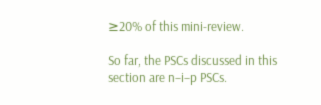≥20% of this mini-review.

So far, the PSCs discussed in this section are n–i–p PSCs.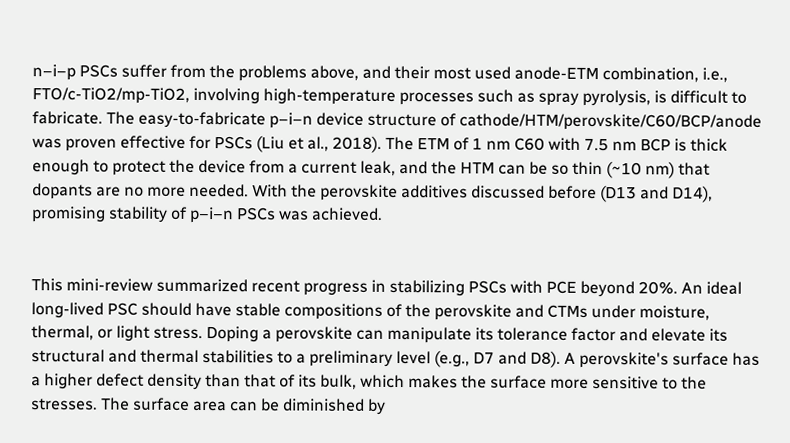n–i–p PSCs suffer from the problems above, and their most used anode-ETM combination, i.e., FTO/c-TiO2/mp-TiO2, involving high-temperature processes such as spray pyrolysis, is difficult to fabricate. The easy-to-fabricate p–i–n device structure of cathode/HTM/perovskite/C60/BCP/anode was proven effective for PSCs (Liu et al., 2018). The ETM of 1 nm C60 with 7.5 nm BCP is thick enough to protect the device from a current leak, and the HTM can be so thin (~10 nm) that dopants are no more needed. With the perovskite additives discussed before (D13 and D14), promising stability of p–i–n PSCs was achieved.


This mini-review summarized recent progress in stabilizing PSCs with PCE beyond 20%. An ideal long-lived PSC should have stable compositions of the perovskite and CTMs under moisture, thermal, or light stress. Doping a perovskite can manipulate its tolerance factor and elevate its structural and thermal stabilities to a preliminary level (e.g., D7 and D8). A perovskite's surface has a higher defect density than that of its bulk, which makes the surface more sensitive to the stresses. The surface area can be diminished by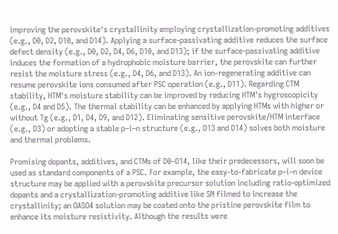improving the perovskite's crystallinity employing crystallization-promoting additives (e.g., D0, D2, D10, and D14). Applying a surface-passivating additive reduces the surface defect density (e.g., D0, D2, D4, D6, D10, and D13); if the surface-passivating additive induces the formation of a hydrophobic moisture barrier, the perovskite can further resist the moisture stress (e.g., D4, D6, and D13). An ion-regenerating additive can resume perovskite ions consumed after PSC operation (e.g., D11). Regarding CTM stability, HTM's moisture stability can be improved by reducing HTM's hygroscopicity (e.g., D4 and D5). The thermal stability can be enhanced by applying HTMs with higher or without Tg (e.g., D1, D4, D9, and D12). Eliminating sensitive perovskite/HTM interface (e.g., D3) or adopting a stable p–i–n structure (e.g., D13 and D14) solves both moisture and thermal problems.

Promising dopants, additives, and CTMs of D0–D14, like their predecessors, will soon be used as standard components of a PSC. For example, the easy-to-fabricate p–i–n device structure may be applied with a perovskite precursor solution including ratio-optimized dopants and a crystallization-promoting additive like SN filmed to increase the crystallinity; an OASO4 solution may be coated onto the pristine perovskite film to enhance its moisture resistivity. Although the results were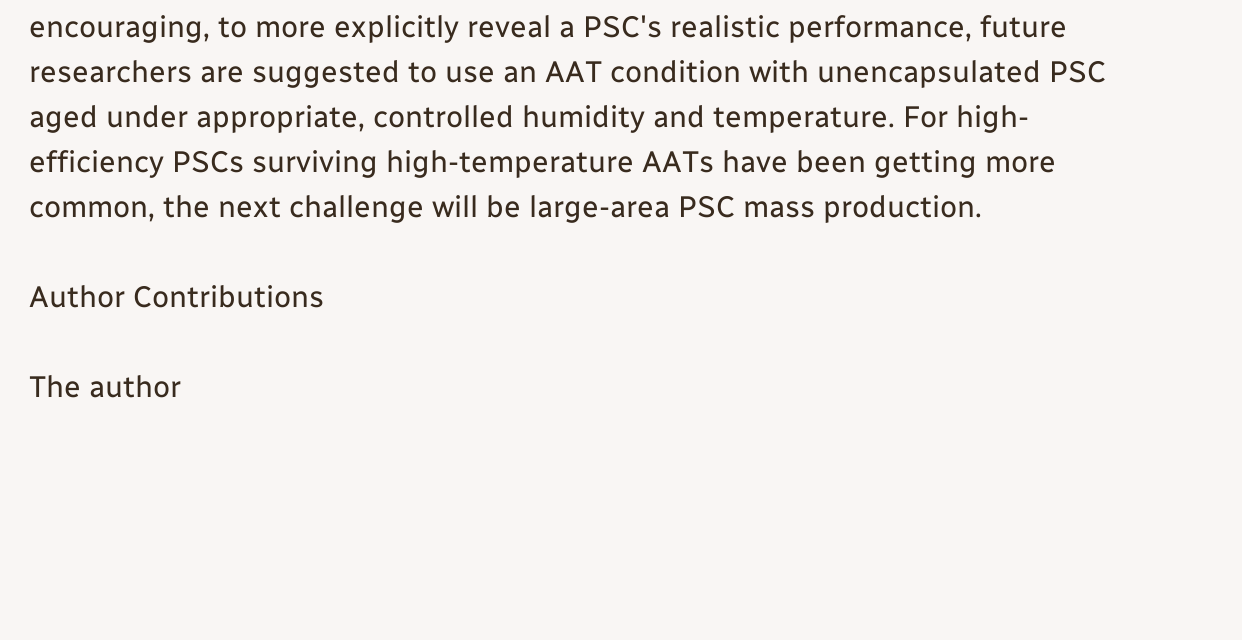encouraging, to more explicitly reveal a PSC's realistic performance, future researchers are suggested to use an AAT condition with unencapsulated PSC aged under appropriate, controlled humidity and temperature. For high-efficiency PSCs surviving high-temperature AATs have been getting more common, the next challenge will be large-area PSC mass production.

Author Contributions

The author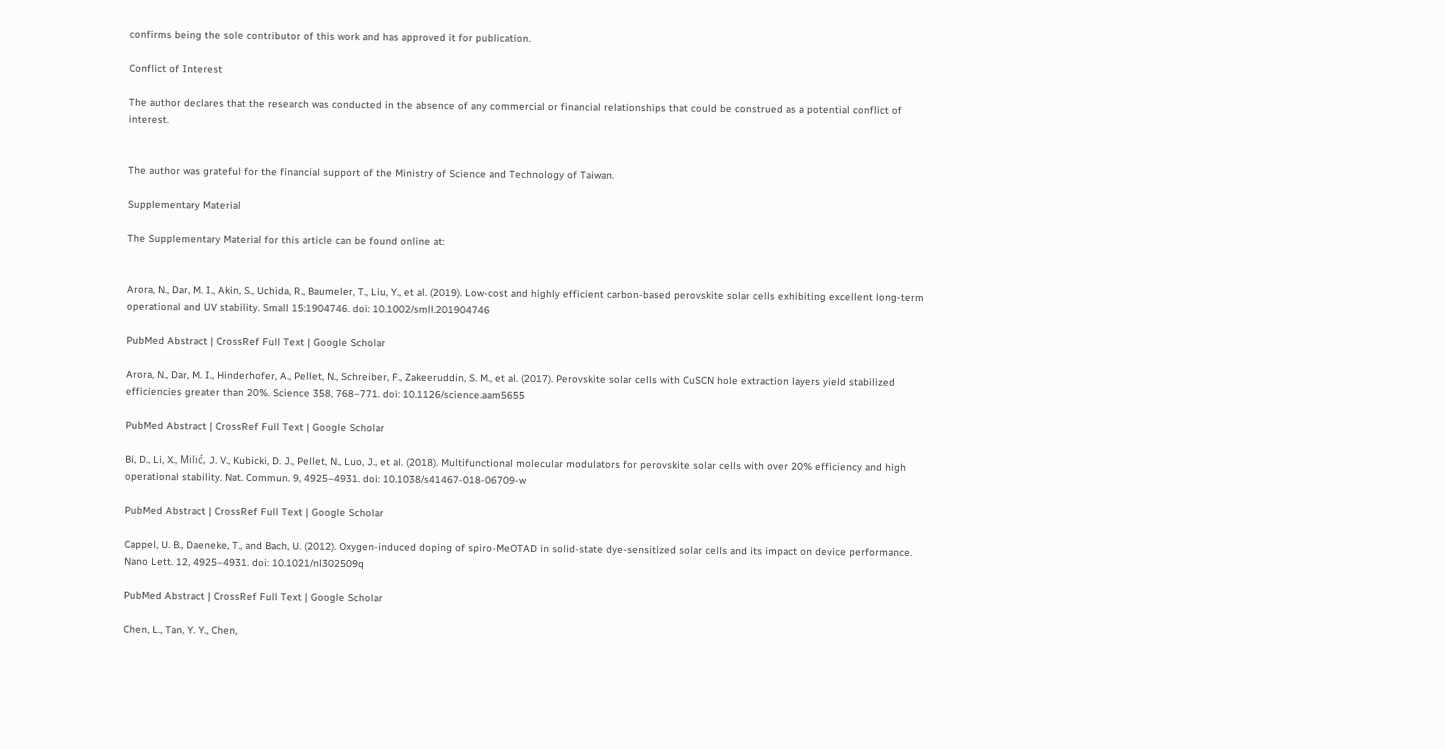confirms being the sole contributor of this work and has approved it for publication.

Conflict of Interest

The author declares that the research was conducted in the absence of any commercial or financial relationships that could be construed as a potential conflict of interest.


The author was grateful for the financial support of the Ministry of Science and Technology of Taiwan.

Supplementary Material

The Supplementary Material for this article can be found online at:


Arora, N., Dar, M. I., Akin, S., Uchida, R., Baumeler, T., Liu, Y., et al. (2019). Low-cost and highly efficient carbon-based perovskite solar cells exhibiting excellent long-term operational and UV stability. Small 15:1904746. doi: 10.1002/smll.201904746

PubMed Abstract | CrossRef Full Text | Google Scholar

Arora, N., Dar, M. I., Hinderhofer, A., Pellet, N., Schreiber, F., Zakeeruddin, S. M., et al. (2017). Perovskite solar cells with CuSCN hole extraction layers yield stabilized efficiencies greater than 20%. Science 358, 768–771. doi: 10.1126/science.aam5655

PubMed Abstract | CrossRef Full Text | Google Scholar

Bi, D., Li, X., Milić, J. V., Kubicki, D. J., Pellet, N., Luo, J., et al. (2018). Multifunctional molecular modulators for perovskite solar cells with over 20% efficiency and high operational stability. Nat. Commun. 9, 4925–4931. doi: 10.1038/s41467-018-06709-w

PubMed Abstract | CrossRef Full Text | Google Scholar

Cappel, U. B., Daeneke, T., and Bach, U. (2012). Oxygen-induced doping of spiro-MeOTAD in solid-state dye-sensitized solar cells and its impact on device performance. Nano Lett. 12, 4925–4931. doi: 10.1021/nl302509q

PubMed Abstract | CrossRef Full Text | Google Scholar

Chen, L., Tan, Y. Y., Chen,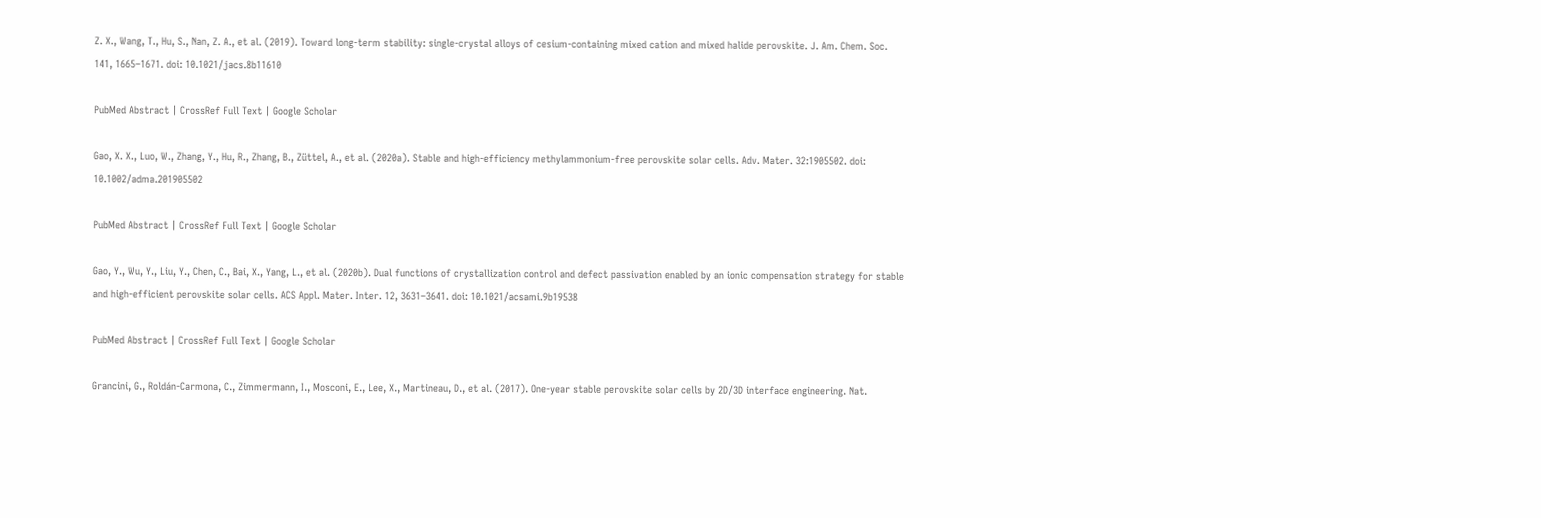Z. X., Wang, T., Hu, S., Nan, Z. A., et al. (2019). Toward long-term stability: single-crystal alloys of cesium-containing mixed cation and mixed halide perovskite. J. Am. Chem. Soc. 141, 1665–1671. doi: 10.1021/jacs.8b11610

PubMed Abstract | CrossRef Full Text | Google Scholar

Gao, X. X., Luo, W., Zhang, Y., Hu, R., Zhang, B., Züttel, A., et al. (2020a). Stable and high-efficiency methylammonium-free perovskite solar cells. Adv. Mater. 32:1905502. doi: 10.1002/adma.201905502

PubMed Abstract | CrossRef Full Text | Google Scholar

Gao, Y., Wu, Y., Liu, Y., Chen, C., Bai, X., Yang, L., et al. (2020b). Dual functions of crystallization control and defect passivation enabled by an ionic compensation strategy for stable and high-efficient perovskite solar cells. ACS Appl. Mater. Inter. 12, 3631–3641. doi: 10.1021/acsami.9b19538

PubMed Abstract | CrossRef Full Text | Google Scholar

Grancini, G., Roldán-Carmona, C., Zimmermann, I., Mosconi, E., Lee, X., Martineau, D., et al. (2017). One-year stable perovskite solar cells by 2D/3D interface engineering. Nat.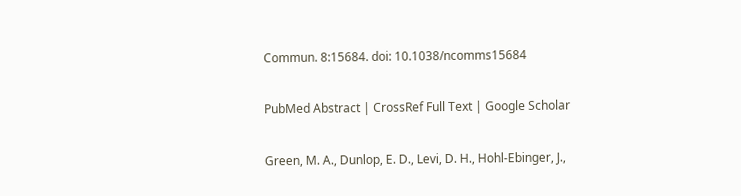Commun. 8:15684. doi: 10.1038/ncomms15684

PubMed Abstract | CrossRef Full Text | Google Scholar

Green, M. A., Dunlop, E. D., Levi, D. H., Hohl-Ebinger, J.,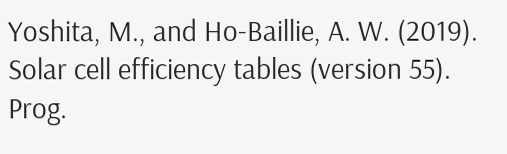Yoshita, M., and Ho-Baillie, A. W. (2019). Solar cell efficiency tables (version 55). Prog.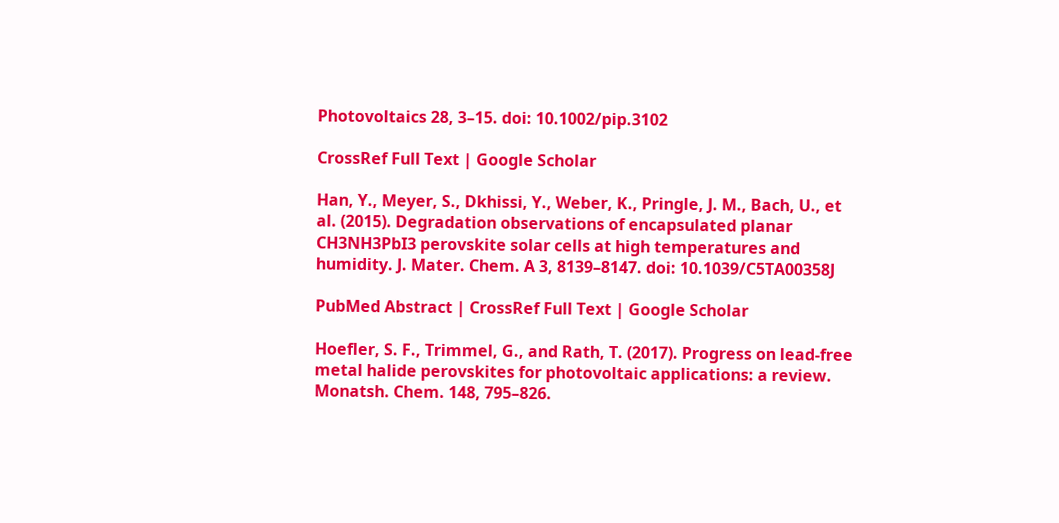Photovoltaics 28, 3–15. doi: 10.1002/pip.3102

CrossRef Full Text | Google Scholar

Han, Y., Meyer, S., Dkhissi, Y., Weber, K., Pringle, J. M., Bach, U., et al. (2015). Degradation observations of encapsulated planar CH3NH3PbI3 perovskite solar cells at high temperatures and humidity. J. Mater. Chem. A 3, 8139–8147. doi: 10.1039/C5TA00358J

PubMed Abstract | CrossRef Full Text | Google Scholar

Hoefler, S. F., Trimmel, G., and Rath, T. (2017). Progress on lead-free metal halide perovskites for photovoltaic applications: a review. Monatsh. Chem. 148, 795–826.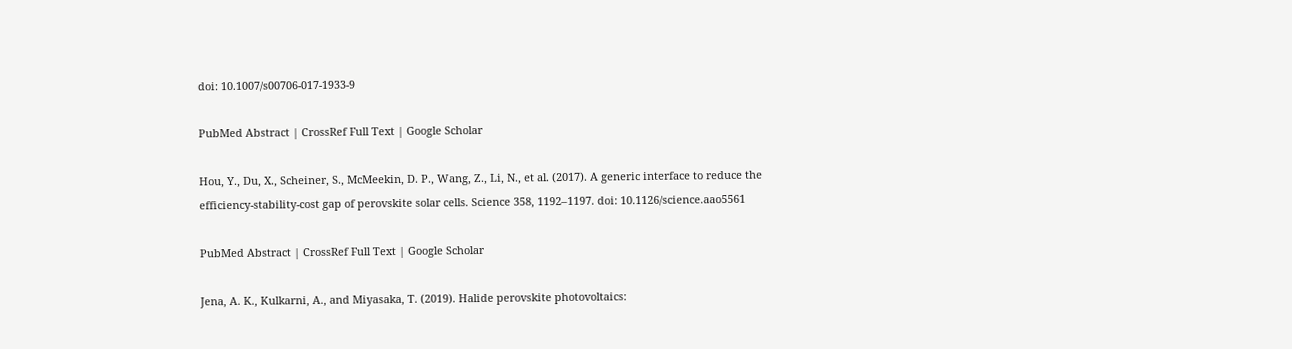doi: 10.1007/s00706-017-1933-9

PubMed Abstract | CrossRef Full Text | Google Scholar

Hou, Y., Du, X., Scheiner, S., McMeekin, D. P., Wang, Z., Li, N., et al. (2017). A generic interface to reduce the efficiency-stability-cost gap of perovskite solar cells. Science 358, 1192–1197. doi: 10.1126/science.aao5561

PubMed Abstract | CrossRef Full Text | Google Scholar

Jena, A. K., Kulkarni, A., and Miyasaka, T. (2019). Halide perovskite photovoltaics: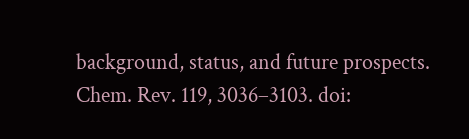background, status, and future prospects. Chem. Rev. 119, 3036–3103. doi: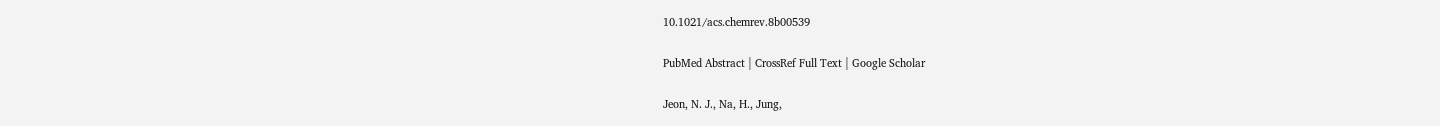10.1021/acs.chemrev.8b00539

PubMed Abstract | CrossRef Full Text | Google Scholar

Jeon, N. J., Na, H., Jung,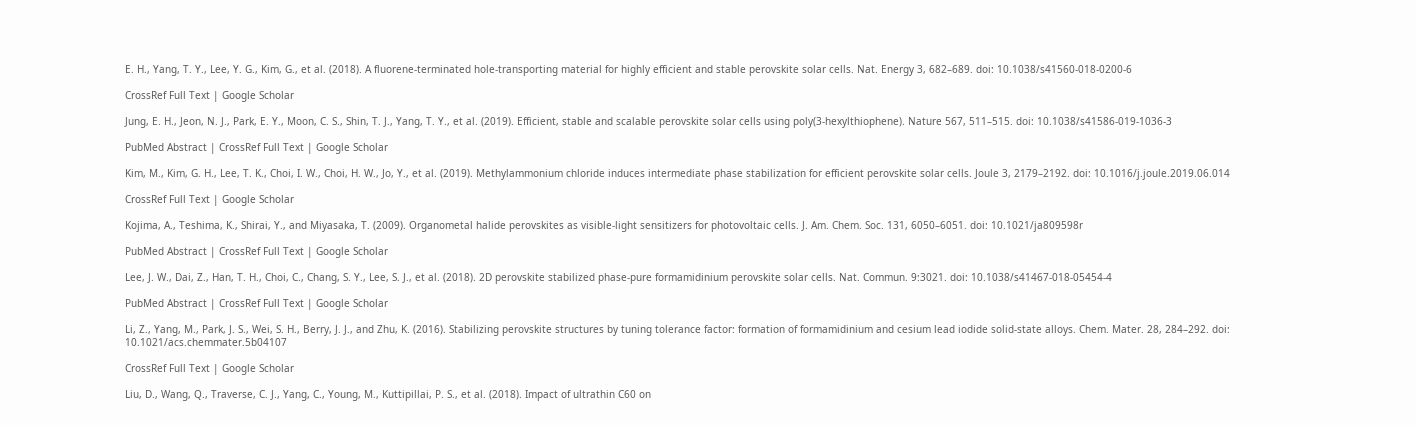E. H., Yang, T. Y., Lee, Y. G., Kim, G., et al. (2018). A fluorene-terminated hole-transporting material for highly efficient and stable perovskite solar cells. Nat. Energy 3, 682–689. doi: 10.1038/s41560-018-0200-6

CrossRef Full Text | Google Scholar

Jung, E. H., Jeon, N. J., Park, E. Y., Moon, C. S., Shin, T. J., Yang, T. Y., et al. (2019). Efficient, stable and scalable perovskite solar cells using poly(3-hexylthiophene). Nature 567, 511–515. doi: 10.1038/s41586-019-1036-3

PubMed Abstract | CrossRef Full Text | Google Scholar

Kim, M., Kim, G. H., Lee, T. K., Choi, I. W., Choi, H. W., Jo, Y., et al. (2019). Methylammonium chloride induces intermediate phase stabilization for efficient perovskite solar cells. Joule 3, 2179–2192. doi: 10.1016/j.joule.2019.06.014

CrossRef Full Text | Google Scholar

Kojima, A., Teshima, K., Shirai, Y., and Miyasaka, T. (2009). Organometal halide perovskites as visible-light sensitizers for photovoltaic cells. J. Am. Chem. Soc. 131, 6050–6051. doi: 10.1021/ja809598r

PubMed Abstract | CrossRef Full Text | Google Scholar

Lee, J. W., Dai, Z., Han, T. H., Choi, C., Chang, S. Y., Lee, S. J., et al. (2018). 2D perovskite stabilized phase-pure formamidinium perovskite solar cells. Nat. Commun. 9:3021. doi: 10.1038/s41467-018-05454-4

PubMed Abstract | CrossRef Full Text | Google Scholar

Li, Z., Yang, M., Park, J. S., Wei, S. H., Berry, J. J., and Zhu, K. (2016). Stabilizing perovskite structures by tuning tolerance factor: formation of formamidinium and cesium lead iodide solid-state alloys. Chem. Mater. 28, 284–292. doi: 10.1021/acs.chemmater.5b04107

CrossRef Full Text | Google Scholar

Liu, D., Wang, Q., Traverse, C. J., Yang, C., Young, M., Kuttipillai, P. S., et al. (2018). Impact of ultrathin C60 on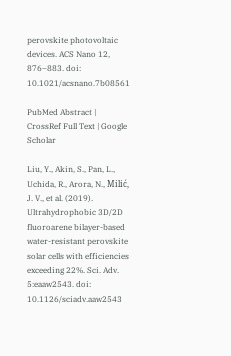perovskite photovoltaic devices. ACS Nano 12, 876–883. doi: 10.1021/acsnano.7b08561

PubMed Abstract | CrossRef Full Text | Google Scholar

Liu, Y., Akin, S., Pan, L., Uchida, R., Arora, N., Milić, J. V., et al. (2019). Ultrahydrophobic 3D/2D fluoroarene bilayer-based water-resistant perovskite solar cells with efficiencies exceeding 22%. Sci. Adv. 5:eaaw2543. doi: 10.1126/sciadv.aaw2543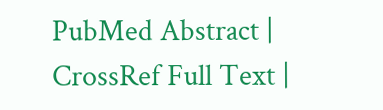PubMed Abstract | CrossRef Full Text |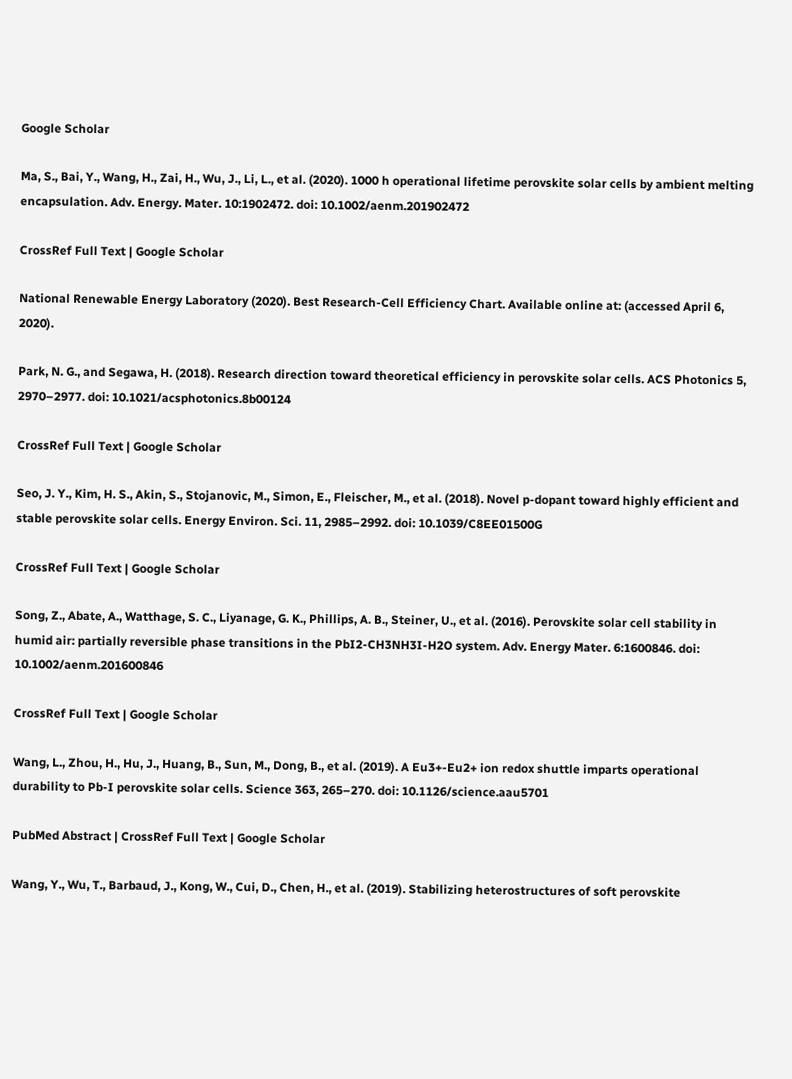Google Scholar

Ma, S., Bai, Y., Wang, H., Zai, H., Wu, J., Li, L., et al. (2020). 1000 h operational lifetime perovskite solar cells by ambient melting encapsulation. Adv. Energy. Mater. 10:1902472. doi: 10.1002/aenm.201902472

CrossRef Full Text | Google Scholar

National Renewable Energy Laboratory (2020). Best Research-Cell Efficiency Chart. Available online at: (accessed April 6, 2020).

Park, N. G., and Segawa, H. (2018). Research direction toward theoretical efficiency in perovskite solar cells. ACS Photonics 5, 2970–2977. doi: 10.1021/acsphotonics.8b00124

CrossRef Full Text | Google Scholar

Seo, J. Y., Kim, H. S., Akin, S., Stojanovic, M., Simon, E., Fleischer, M., et al. (2018). Novel p-dopant toward highly efficient and stable perovskite solar cells. Energy Environ. Sci. 11, 2985–2992. doi: 10.1039/C8EE01500G

CrossRef Full Text | Google Scholar

Song, Z., Abate, A., Watthage, S. C., Liyanage, G. K., Phillips, A. B., Steiner, U., et al. (2016). Perovskite solar cell stability in humid air: partially reversible phase transitions in the PbI2-CH3NH3I-H2O system. Adv. Energy Mater. 6:1600846. doi: 10.1002/aenm.201600846

CrossRef Full Text | Google Scholar

Wang, L., Zhou, H., Hu, J., Huang, B., Sun, M., Dong, B., et al. (2019). A Eu3+-Eu2+ ion redox shuttle imparts operational durability to Pb-I perovskite solar cells. Science 363, 265–270. doi: 10.1126/science.aau5701

PubMed Abstract | CrossRef Full Text | Google Scholar

Wang, Y., Wu, T., Barbaud, J., Kong, W., Cui, D., Chen, H., et al. (2019). Stabilizing heterostructures of soft perovskite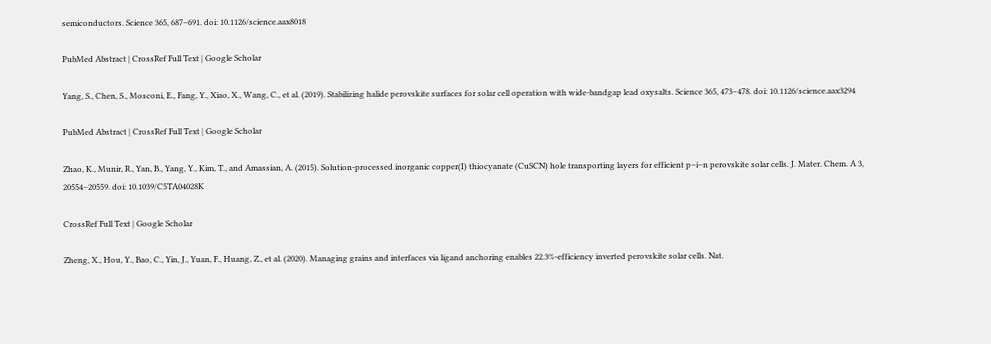semiconductors. Science 365, 687–691. doi: 10.1126/science.aax8018

PubMed Abstract | CrossRef Full Text | Google Scholar

Yang, S., Chen, S., Mosconi, E., Fang, Y., Xiao, X., Wang, C., et al. (2019). Stabilizing halide perovskite surfaces for solar cell operation with wide-bandgap lead oxysalts. Science 365, 473–478. doi: 10.1126/science.aax3294

PubMed Abstract | CrossRef Full Text | Google Scholar

Zhao, K., Munir, R., Yan, B., Yang, Y., Kim, T., and Amassian, A. (2015). Solution-processed inorganic copper(I) thiocyanate (CuSCN) hole transporting layers for efficient p–i–n perovskite solar cells. J. Mater. Chem. A 3, 20554–20559. doi: 10.1039/C5TA04028K

CrossRef Full Text | Google Scholar

Zheng, X., Hou, Y., Bao, C., Yin, J., Yuan, F., Huang, Z., et al. (2020). Managing grains and interfaces via ligand anchoring enables 22.3%-efficiency inverted perovskite solar cells. Nat.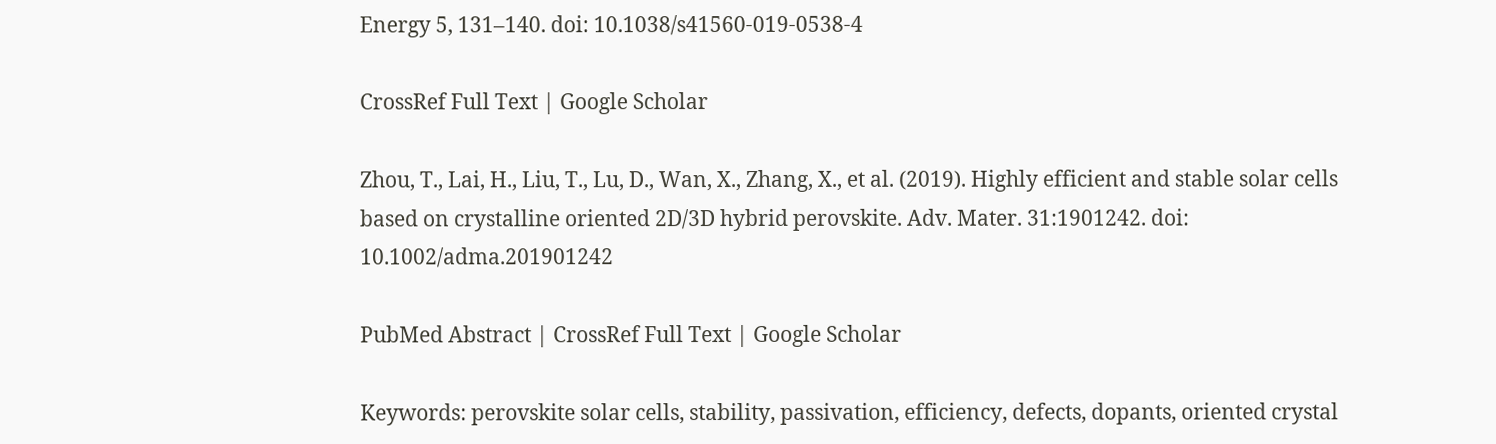Energy 5, 131–140. doi: 10.1038/s41560-019-0538-4

CrossRef Full Text | Google Scholar

Zhou, T., Lai, H., Liu, T., Lu, D., Wan, X., Zhang, X., et al. (2019). Highly efficient and stable solar cells based on crystalline oriented 2D/3D hybrid perovskite. Adv. Mater. 31:1901242. doi: 10.1002/adma.201901242

PubMed Abstract | CrossRef Full Text | Google Scholar

Keywords: perovskite solar cells, stability, passivation, efficiency, defects, dopants, oriented crystal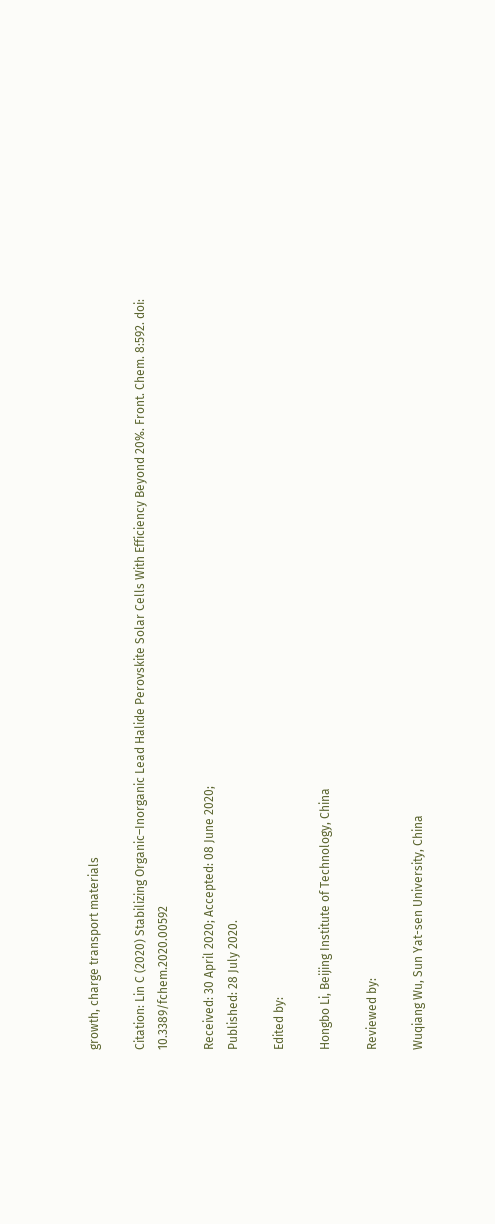growth, charge transport materials

Citation: Lin C (2020) Stabilizing Organic–Inorganic Lead Halide Perovskite Solar Cells With Efficiency Beyond 20%. Front. Chem. 8:592. doi: 10.3389/fchem.2020.00592

Received: 30 April 2020; Accepted: 08 June 2020;
Published: 28 July 2020.

Edited by:

Hongbo Li, Beijing Institute of Technology, China

Reviewed by:

Wuqiang Wu, Sun Yat-sen University, China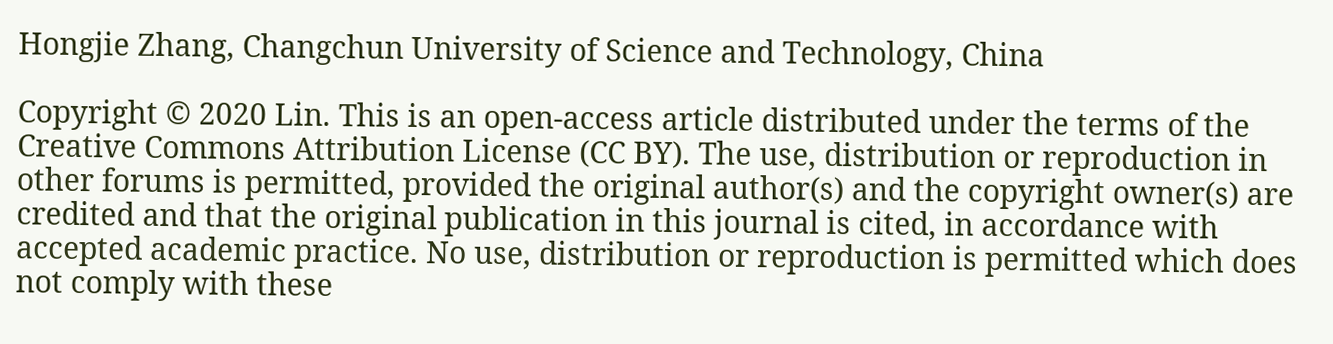Hongjie Zhang, Changchun University of Science and Technology, China

Copyright © 2020 Lin. This is an open-access article distributed under the terms of the Creative Commons Attribution License (CC BY). The use, distribution or reproduction in other forums is permitted, provided the original author(s) and the copyright owner(s) are credited and that the original publication in this journal is cited, in accordance with accepted academic practice. No use, distribution or reproduction is permitted which does not comply with these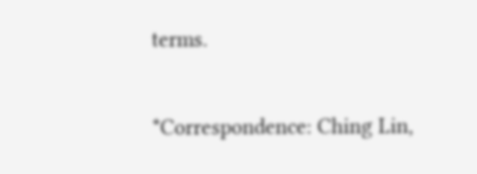terms.

*Correspondence: Ching Lin,